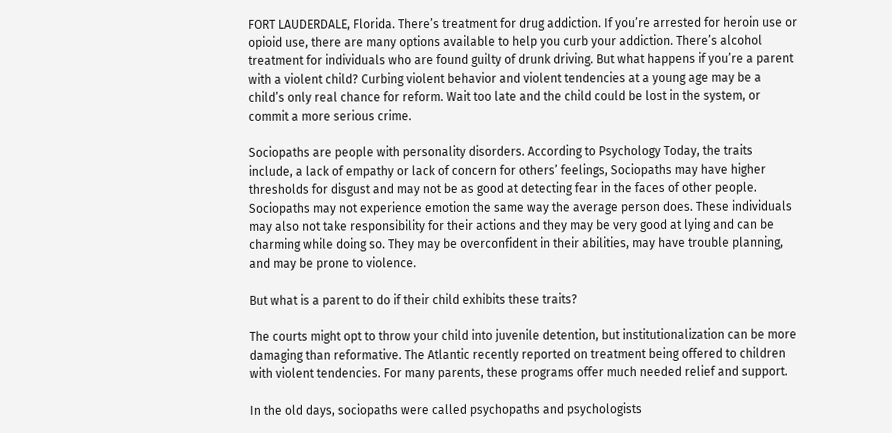FORT LAUDERDALE, Florida. There’s treatment for drug addiction. If you’re arrested for heroin use or opioid use, there are many options available to help you curb your addiction. There’s alcohol treatment for individuals who are found guilty of drunk driving. But what happens if you’re a parent with a violent child? Curbing violent behavior and violent tendencies at a young age may be a child’s only real chance for reform. Wait too late and the child could be lost in the system, or commit a more serious crime.

Sociopaths are people with personality disorders. According to Psychology Today, the traits include, a lack of empathy or lack of concern for others’ feelings, Sociopaths may have higher thresholds for disgust and may not be as good at detecting fear in the faces of other people. Sociopaths may not experience emotion the same way the average person does. These individuals may also not take responsibility for their actions and they may be very good at lying and can be charming while doing so. They may be overconfident in their abilities, may have trouble planning, and may be prone to violence.

But what is a parent to do if their child exhibits these traits?

The courts might opt to throw your child into juvenile detention, but institutionalization can be more damaging than reformative. The Atlantic recently reported on treatment being offered to children with violent tendencies. For many parents, these programs offer much needed relief and support.

In the old days, sociopaths were called psychopaths and psychologists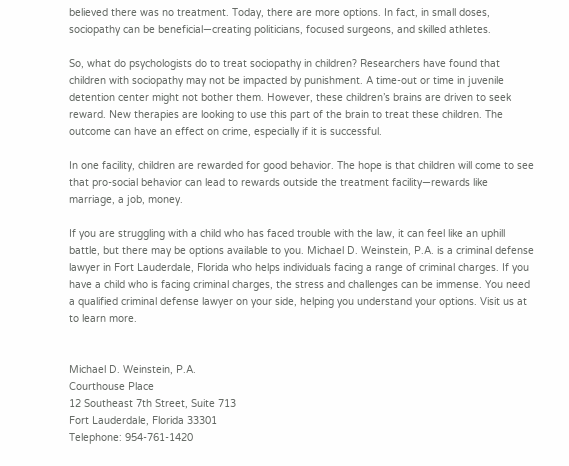believed there was no treatment. Today, there are more options. In fact, in small doses, sociopathy can be beneficial—creating politicians, focused surgeons, and skilled athletes.

So, what do psychologists do to treat sociopathy in children? Researchers have found that children with sociopathy may not be impacted by punishment. A time-out or time in juvenile detention center might not bother them. However, these children’s brains are driven to seek reward. New therapies are looking to use this part of the brain to treat these children. The outcome can have an effect on crime, especially if it is successful.

In one facility, children are rewarded for good behavior. The hope is that children will come to see that pro-social behavior can lead to rewards outside the treatment facility—rewards like marriage, a job, money.

If you are struggling with a child who has faced trouble with the law, it can feel like an uphill battle, but there may be options available to you. Michael D. Weinstein, P.A. is a criminal defense lawyer in Fort Lauderdale, Florida who helps individuals facing a range of criminal charges. If you have a child who is facing criminal charges, the stress and challenges can be immense. You need a qualified criminal defense lawyer on your side, helping you understand your options. Visit us at to learn more.


Michael D. Weinstein, P.A.
Courthouse Place
12 Southeast 7th Street, Suite 713
Fort Lauderdale, Florida 33301
Telephone: 954-761-1420